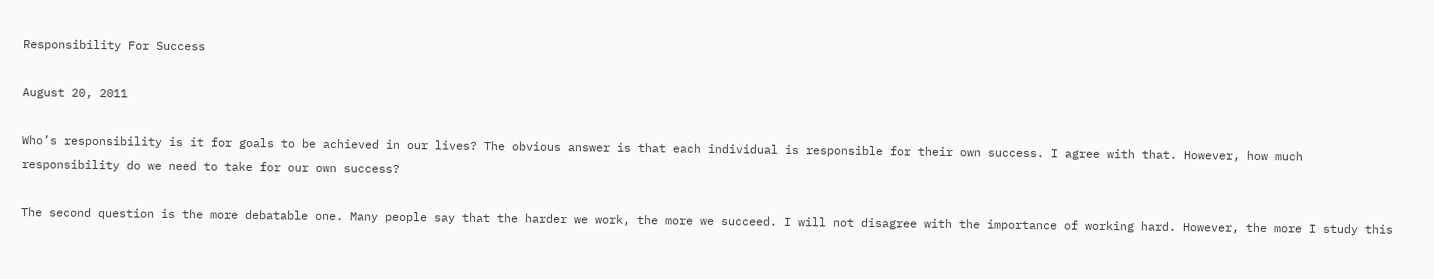Responsibility For Success

August 20, 2011

Who’s responsibility is it for goals to be achieved in our lives? The obvious answer is that each individual is responsible for their own success. I agree with that. However, how much responsibility do we need to take for our own success?

The second question is the more debatable one. Many people say that the harder we work, the more we succeed. I will not disagree with the importance of working hard. However, the more I study this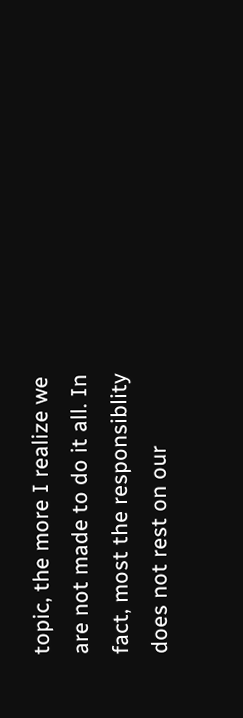topic, the more I realize we are not made to do it all. In fact, most the responsiblity does not rest on our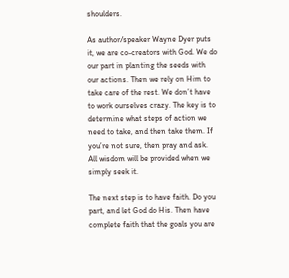shoulders.

As author/speaker Wayne Dyer puts it, we are co-creators with God. We do our part in planting the seeds with our actions. Then we rely on Him to take care of the rest. We don’t have to work ourselves crazy. The key is to determine what steps of action we need to take, and then take them. If you’re not sure, then pray and ask. All wisdom will be provided when we simply seek it.

The next step is to have faith. Do you part, and let God do His. Then have complete faith that the goals you are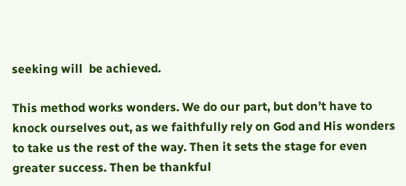seeking will  be achieved.

This method works wonders. We do our part, but don’t have to knock ourselves out, as we faithfully rely on God and His wonders to take us the rest of the way. Then it sets the stage for even greater success. Then be thankful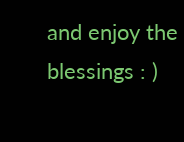and enjoy the blessings : )